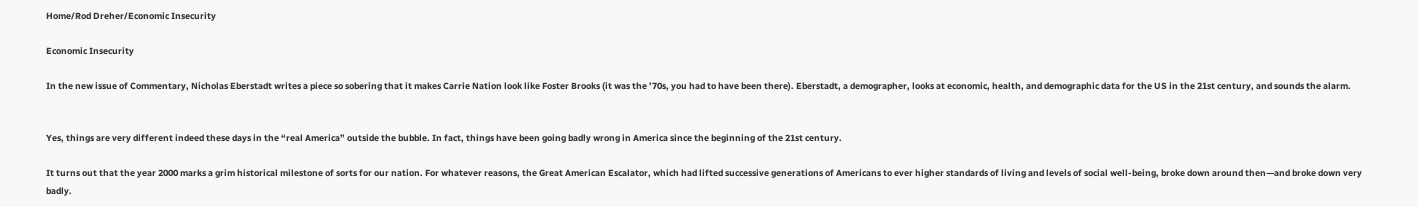Home/Rod Dreher/Economic Insecurity

Economic Insecurity

In the new issue of Commentary, Nicholas Eberstadt writes a piece so sobering that it makes Carrie Nation look like Foster Brooks (it was the ’70s, you had to have been there). Eberstadt, a demographer, looks at economic, health, and demographic data for the US in the 21st century, and sounds the alarm.


Yes, things are very different indeed these days in the “real America” outside the bubble. In fact, things have been going badly wrong in America since the beginning of the 21st century.

It turns out that the year 2000 marks a grim historical milestone of sorts for our nation. For whatever reasons, the Great American Escalator, which had lifted successive generations of Americans to ever higher standards of living and levels of social well-being, broke down around then—and broke down very badly.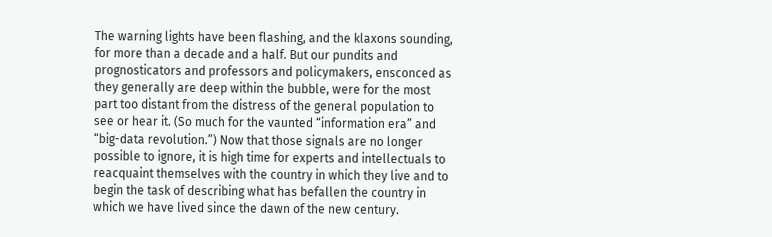The warning lights have been flashing, and the klaxons sounding, for more than a decade and a half. But our pundits and prognosticators and professors and policymakers, ensconced as they generally are deep within the bubble, were for the most part too distant from the distress of the general population to see or hear it. (So much for the vaunted “information era” and “big-data revolution.”) Now that those signals are no longer possible to ignore, it is high time for experts and intellectuals to reacquaint themselves with the country in which they live and to begin the task of describing what has befallen the country in which we have lived since the dawn of the new century.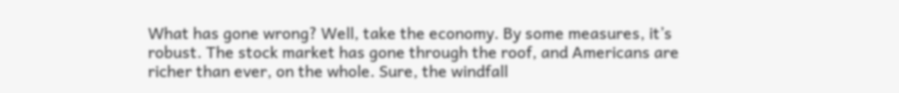What has gone wrong? Well, take the economy. By some measures, it’s robust. The stock market has gone through the roof, and Americans are richer than ever, on the whole. Sure, the windfall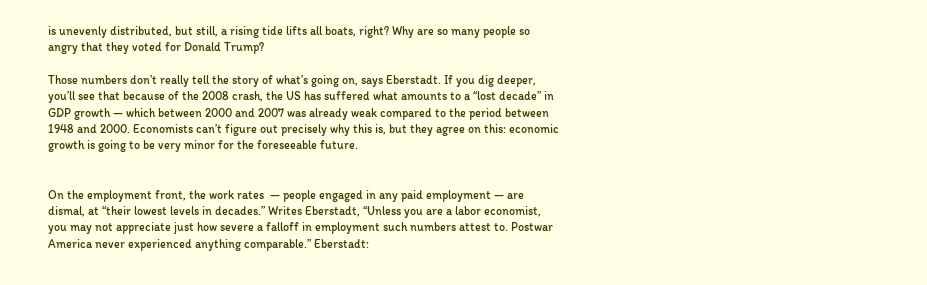is unevenly distributed, but still, a rising tide lifts all boats, right? Why are so many people so angry that they voted for Donald Trump?

Those numbers don’t really tell the story of what’s going on, says Eberstadt. If you dig deeper, you’ll see that because of the 2008 crash, the US has suffered what amounts to a “lost decade” in GDP growth — which between 2000 and 2007 was already weak compared to the period between 1948 and 2000. Economists can’t figure out precisely why this is, but they agree on this: economic growth is going to be very minor for the foreseeable future.


On the employment front, the work rates  — people engaged in any paid employment — are dismal, at “their lowest levels in decades.” Writes Eberstadt, “Unless you are a labor economist, you may not appreciate just how severe a falloff in employment such numbers attest to. Postwar America never experienced anything comparable.” Eberstadt: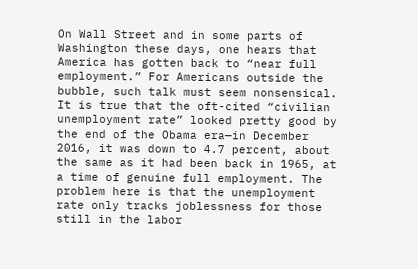On Wall Street and in some parts of Washington these days, one hears that America has gotten back to “near full employment.” For Americans outside the bubble, such talk must seem nonsensical. It is true that the oft-cited “civilian unemployment rate” looked pretty good by the end of the Obama era—in December 2016, it was down to 4.7 percent, about the same as it had been back in 1965, at a time of genuine full employment. The problem here is that the unemployment rate only tracks joblessness for those still in the labor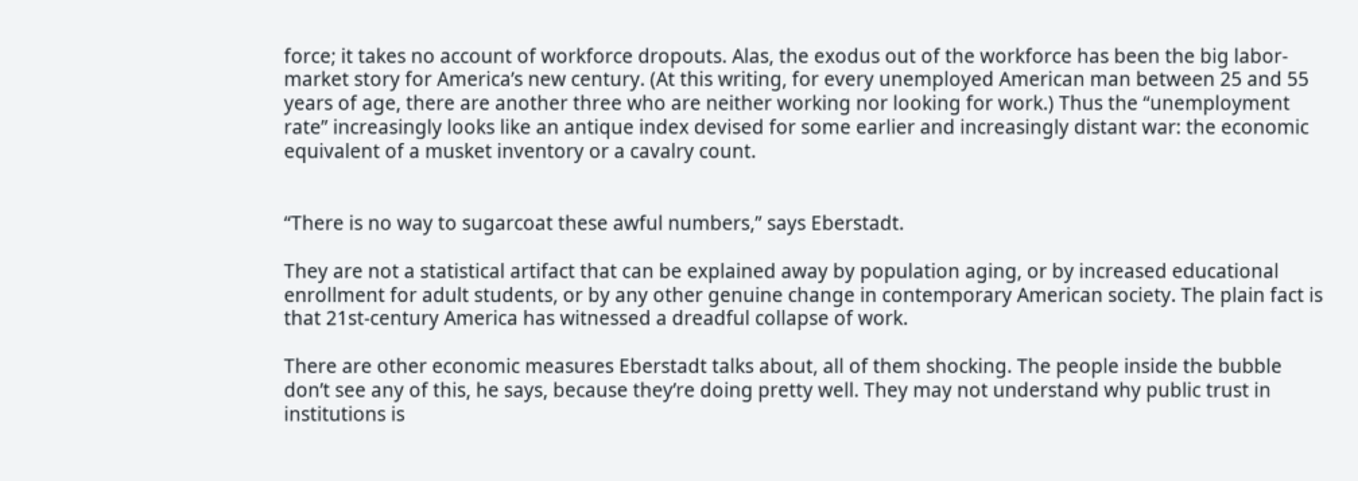force; it takes no account of workforce dropouts. Alas, the exodus out of the workforce has been the big labor-market story for America’s new century. (At this writing, for every unemployed American man between 25 and 55 years of age, there are another three who are neither working nor looking for work.) Thus the “unemployment rate” increasingly looks like an antique index devised for some earlier and increasingly distant war: the economic equivalent of a musket inventory or a cavalry count.


“There is no way to sugarcoat these awful numbers,” says Eberstadt.

They are not a statistical artifact that can be explained away by population aging, or by increased educational enrollment for adult students, or by any other genuine change in contemporary American society. The plain fact is that 21st-century America has witnessed a dreadful collapse of work.

There are other economic measures Eberstadt talks about, all of them shocking. The people inside the bubble don’t see any of this, he says, because they’re doing pretty well. They may not understand why public trust in institutions is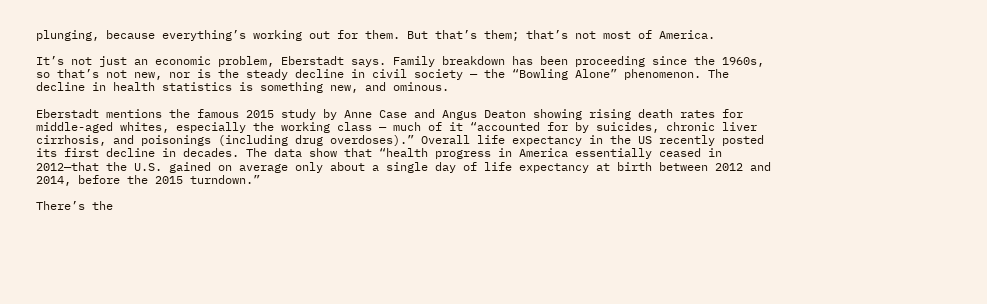plunging, because everything’s working out for them. But that’s them; that’s not most of America.

It’s not just an economic problem, Eberstadt says. Family breakdown has been proceeding since the 1960s, so that’s not new, nor is the steady decline in civil society — the “Bowling Alone” phenomenon. The decline in health statistics is something new, and ominous.

Eberstadt mentions the famous 2015 study by Anne Case and Angus Deaton showing rising death rates for middle-aged whites, especially the working class — much of it “accounted for by suicides, chronic liver cirrhosis, and poisonings (including drug overdoses).” Overall life expectancy in the US recently posted its first decline in decades. The data show that “health progress in America essentially ceased in 2012—that the U.S. gained on average only about a single day of life expectancy at birth between 2012 and 2014, before the 2015 turndown.”

There’s the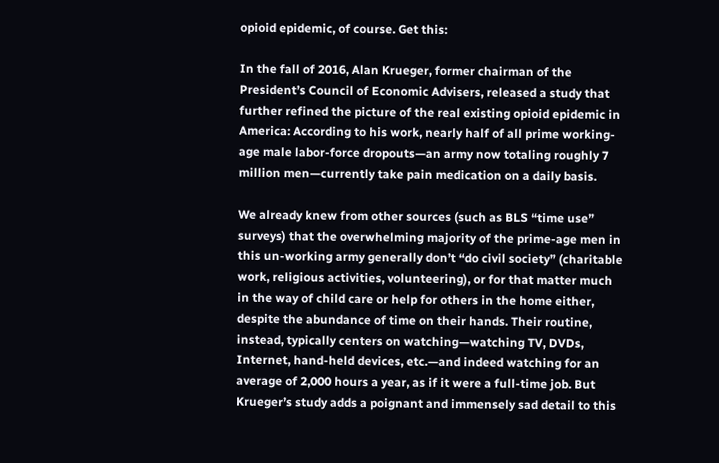opioid epidemic, of course. Get this:

In the fall of 2016, Alan Krueger, former chairman of the President’s Council of Economic Advisers, released a study that further refined the picture of the real existing opioid epidemic in America: According to his work, nearly half of all prime working-age male labor-force dropouts—an army now totaling roughly 7 million men—currently take pain medication on a daily basis.

We already knew from other sources (such as BLS “time use” surveys) that the overwhelming majority of the prime-age men in this un-working army generally don’t “do civil society” (charitable work, religious activities, volunteering), or for that matter much in the way of child care or help for others in the home either, despite the abundance of time on their hands. Their routine, instead, typically centers on watching—watching TV, DVDs, Internet, hand-held devices, etc.—and indeed watching for an average of 2,000 hours a year, as if it were a full-time job. But Krueger’s study adds a poignant and immensely sad detail to this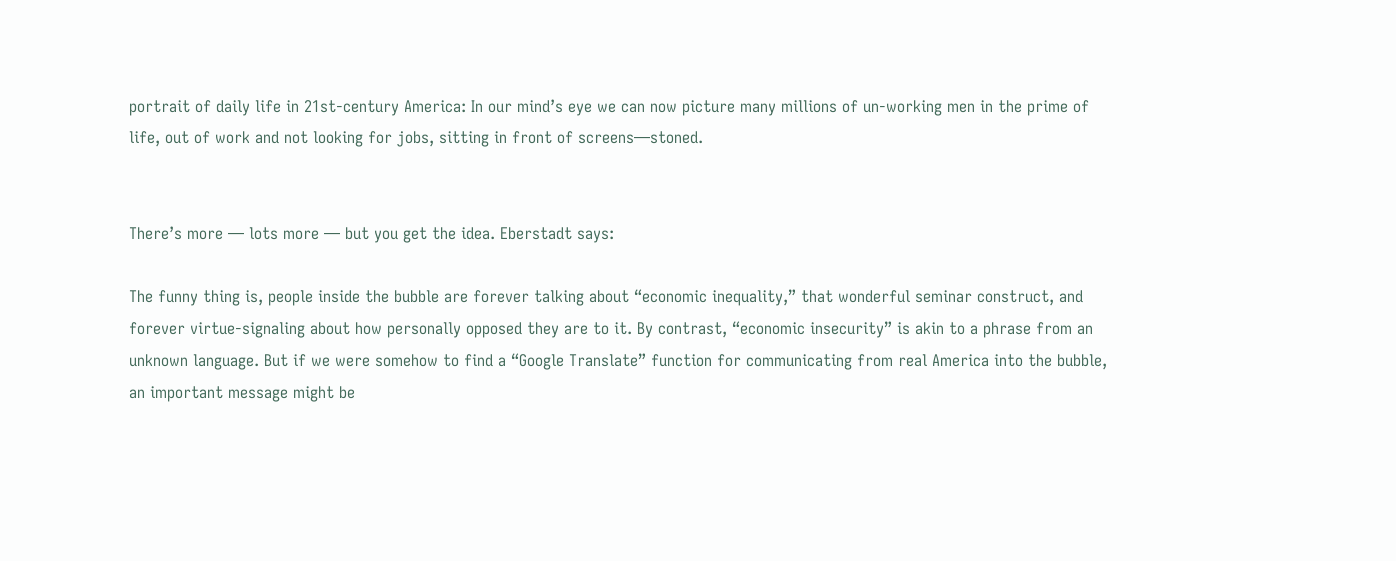portrait of daily life in 21st-century America: In our mind’s eye we can now picture many millions of un-working men in the prime of life, out of work and not looking for jobs, sitting in front of screens—stoned.


There’s more — lots more — but you get the idea. Eberstadt says:

The funny thing is, people inside the bubble are forever talking about “economic inequality,” that wonderful seminar construct, and forever virtue-signaling about how personally opposed they are to it. By contrast, “economic insecurity” is akin to a phrase from an unknown language. But if we were somehow to find a “Google Translate” function for communicating from real America into the bubble, an important message might be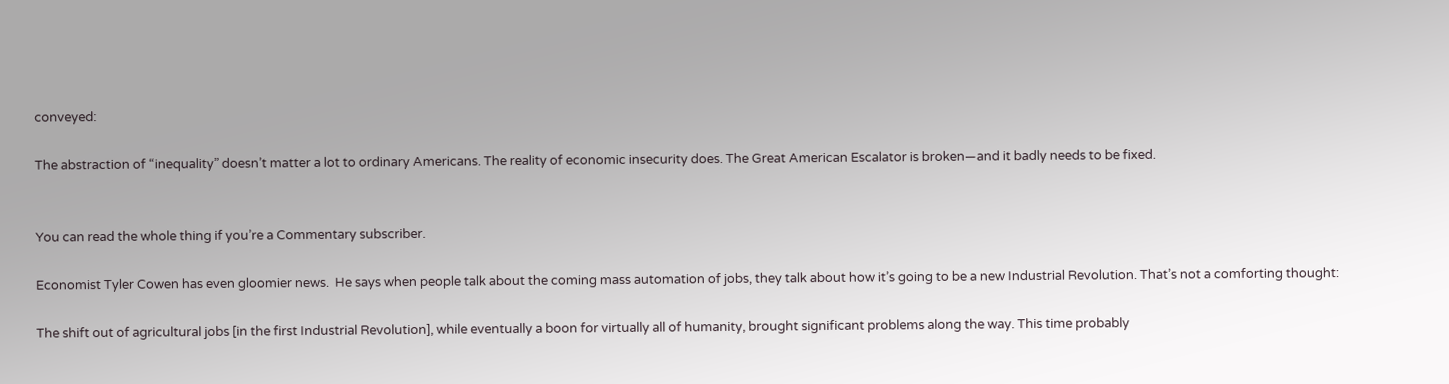conveyed:

The abstraction of “inequality” doesn’t matter a lot to ordinary Americans. The reality of economic insecurity does. The Great American Escalator is broken—and it badly needs to be fixed.


You can read the whole thing if you’re a Commentary subscriber.

Economist Tyler Cowen has even gloomier news.  He says when people talk about the coming mass automation of jobs, they talk about how it’s going to be a new Industrial Revolution. That’s not a comforting thought:

The shift out of agricultural jobs [in the first Industrial Revolution], while eventually a boon for virtually all of humanity, brought significant problems along the way. This time probably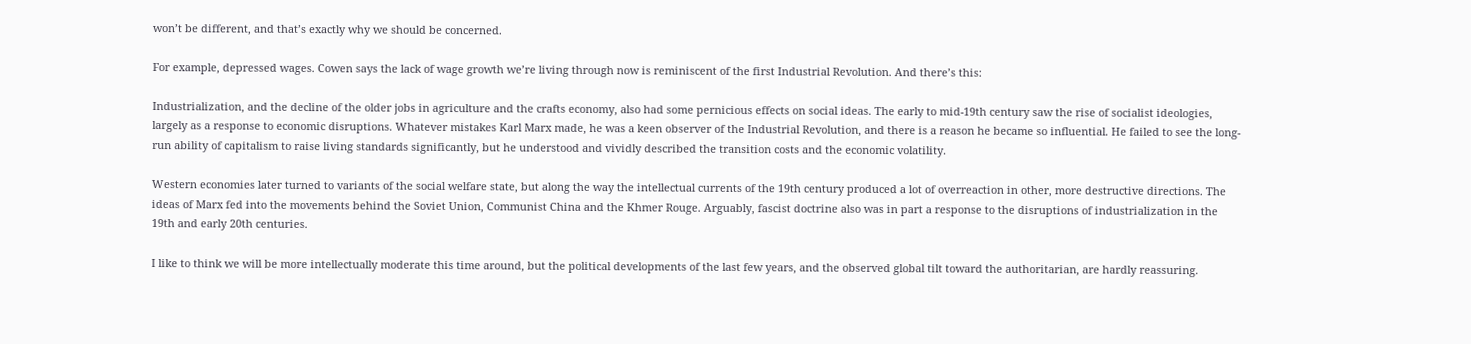won’t be different, and that’s exactly why we should be concerned.

For example, depressed wages. Cowen says the lack of wage growth we’re living through now is reminiscent of the first Industrial Revolution. And there’s this:

Industrialization, and the decline of the older jobs in agriculture and the crafts economy, also had some pernicious effects on social ideas. The early to mid-19th century saw the rise of socialist ideologies, largely as a response to economic disruptions. Whatever mistakes Karl Marx made, he was a keen observer of the Industrial Revolution, and there is a reason he became so influential. He failed to see the long-run ability of capitalism to raise living standards significantly, but he understood and vividly described the transition costs and the economic volatility.

Western economies later turned to variants of the social welfare state, but along the way the intellectual currents of the 19th century produced a lot of overreaction in other, more destructive directions. The ideas of Marx fed into the movements behind the Soviet Union, Communist China and the Khmer Rouge. Arguably, fascist doctrine also was in part a response to the disruptions of industrialization in the 19th and early 20th centuries.

I like to think we will be more intellectually moderate this time around, but the political developments of the last few years, and the observed global tilt toward the authoritarian, are hardly reassuring.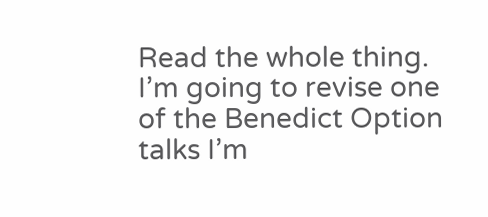Read the whole thing.  I’m going to revise one of the Benedict Option talks I’m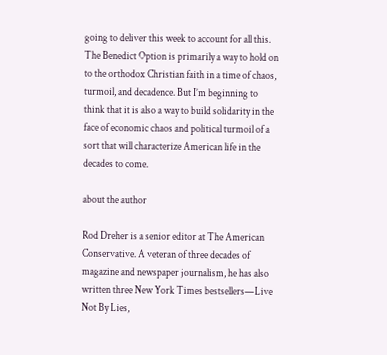going to deliver this week to account for all this. The Benedict Option is primarily a way to hold on to the orthodox Christian faith in a time of chaos, turmoil, and decadence. But I’m beginning to think that it is also a way to build solidarity in the face of economic chaos and political turmoil of a sort that will characterize American life in the decades to come.

about the author

Rod Dreher is a senior editor at The American Conservative. A veteran of three decades of magazine and newspaper journalism, he has also written three New York Times bestsellers—Live Not By Lies,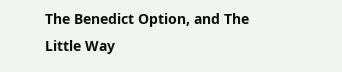The Benedict Option, and The Little Way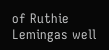of Ruthie Lemingas well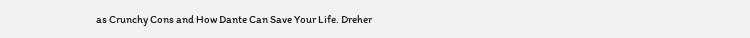as Crunchy Cons and How Dante Can Save Your Life. Dreher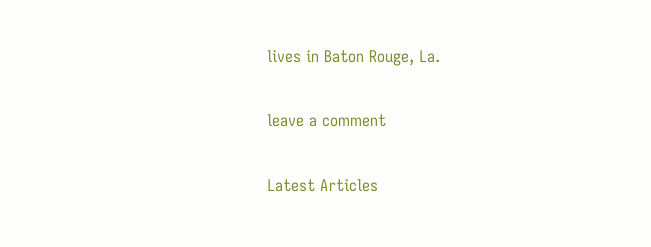lives in Baton Rouge, La.

leave a comment

Latest Articles